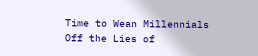Time to Wean Millennials Off the Lies of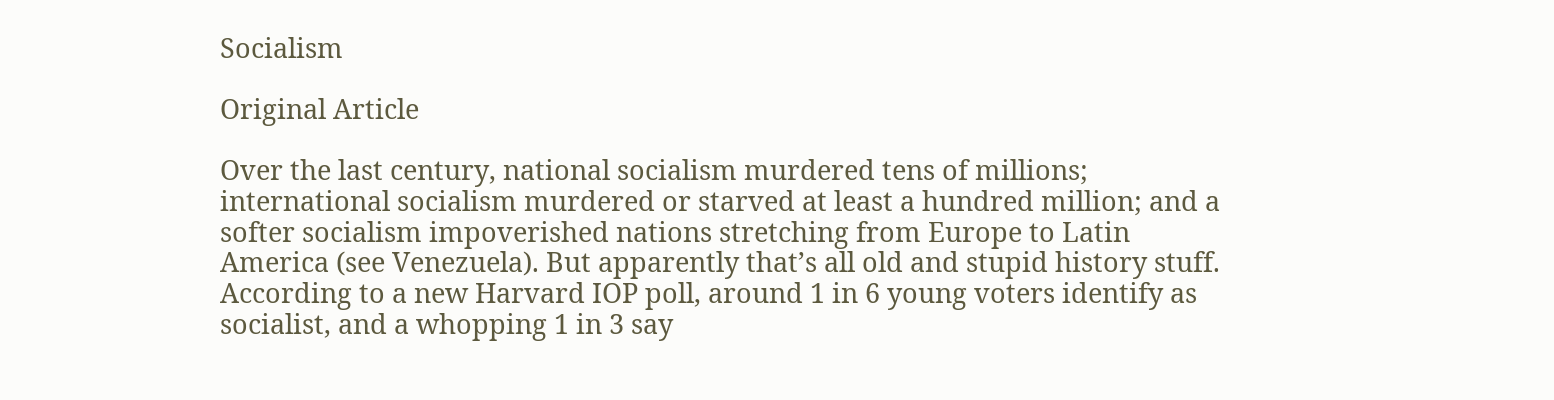Socialism

Original Article

Over the last century, national socialism murdered tens of millions; international socialism murdered or starved at least a hundred million; and a softer socialism impoverished nations stretching from Europe to Latin America (see Venezuela). But apparently that’s all old and stupid history stuff. According to a new Harvard IOP poll, around 1 in 6 young voters identify as socialist, and a whopping 1 in 3 say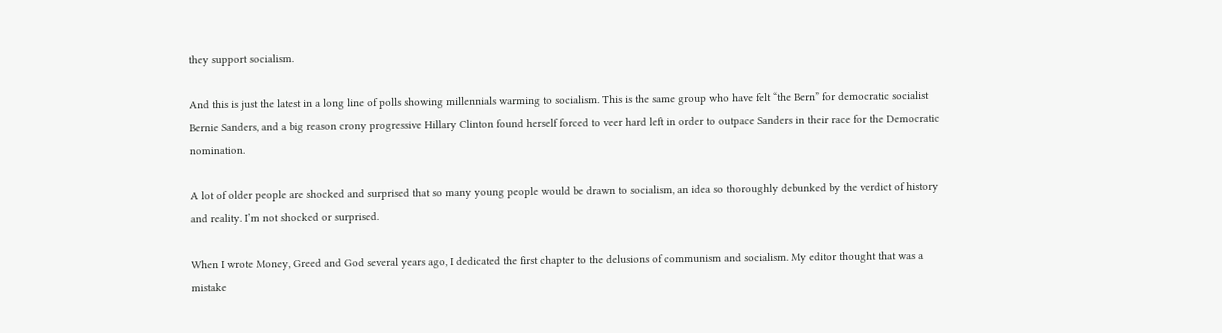they support socialism.

And this is just the latest in a long line of polls showing millennials warming to socialism. This is the same group who have felt “the Bern” for democratic socialist Bernie Sanders, and a big reason crony progressive Hillary Clinton found herself forced to veer hard left in order to outpace Sanders in their race for the Democratic nomination.

A lot of older people are shocked and surprised that so many young people would be drawn to socialism, an idea so thoroughly debunked by the verdict of history and reality. I’m not shocked or surprised.

When I wrote Money, Greed and God several years ago, I dedicated the first chapter to the delusions of communism and socialism. My editor thought that was a mistake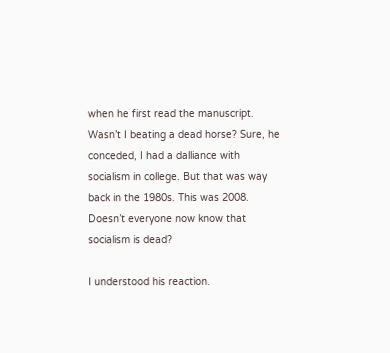when he first read the manuscript. Wasn’t I beating a dead horse? Sure, he conceded, I had a dalliance with socialism in college. But that was way back in the 1980s. This was 2008. Doesn’t everyone now know that socialism is dead?

I understood his reaction.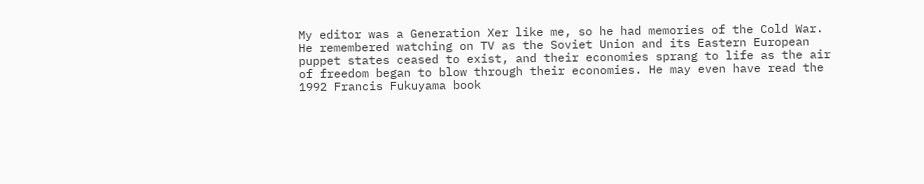My editor was a Generation Xer like me, so he had memories of the Cold War. He remembered watching on TV as the Soviet Union and its Eastern European puppet states ceased to exist, and their economies sprang to life as the air of freedom began to blow through their economies. He may even have read the 1992 Francis Fukuyama book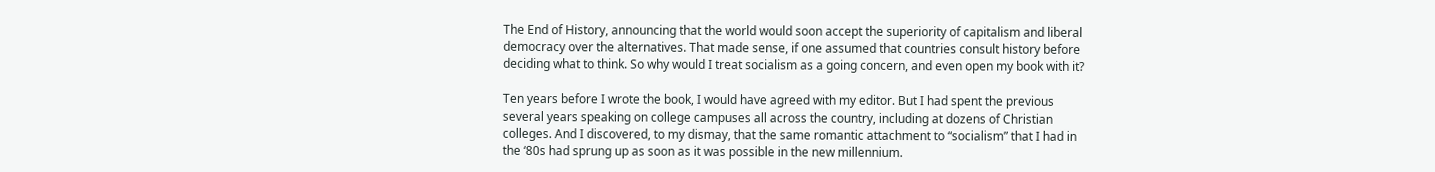The End of History, announcing that the world would soon accept the superiority of capitalism and liberal democracy over the alternatives. That made sense, if one assumed that countries consult history before deciding what to think. So why would I treat socialism as a going concern, and even open my book with it?

Ten years before I wrote the book, I would have agreed with my editor. But I had spent the previous several years speaking on college campuses all across the country, including at dozens of Christian colleges. And I discovered, to my dismay, that the same romantic attachment to “socialism” that I had in the ‘80s had sprung up as soon as it was possible in the new millennium.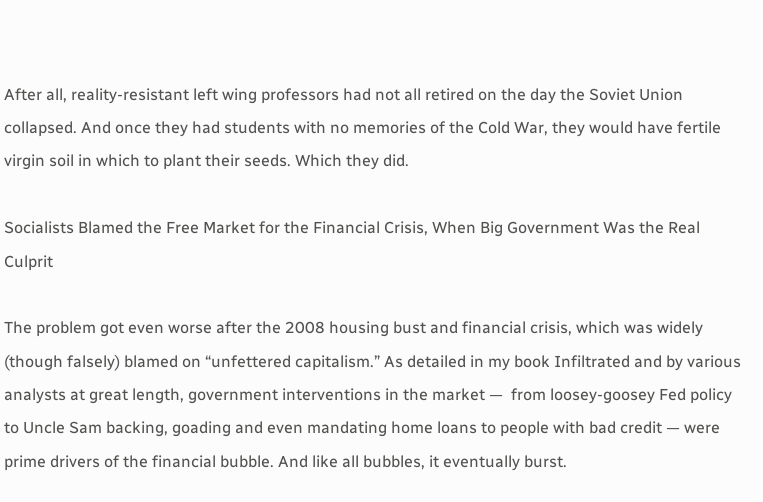After all, reality-resistant left wing professors had not all retired on the day the Soviet Union collapsed. And once they had students with no memories of the Cold War, they would have fertile virgin soil in which to plant their seeds. Which they did.

Socialists Blamed the Free Market for the Financial Crisis, When Big Government Was the Real Culprit

The problem got even worse after the 2008 housing bust and financial crisis, which was widely (though falsely) blamed on “unfettered capitalism.” As detailed in my book Infiltrated and by various analysts at great length, government interventions in the market —  from loosey-goosey Fed policy to Uncle Sam backing, goading and even mandating home loans to people with bad credit — were prime drivers of the financial bubble. And like all bubbles, it eventually burst.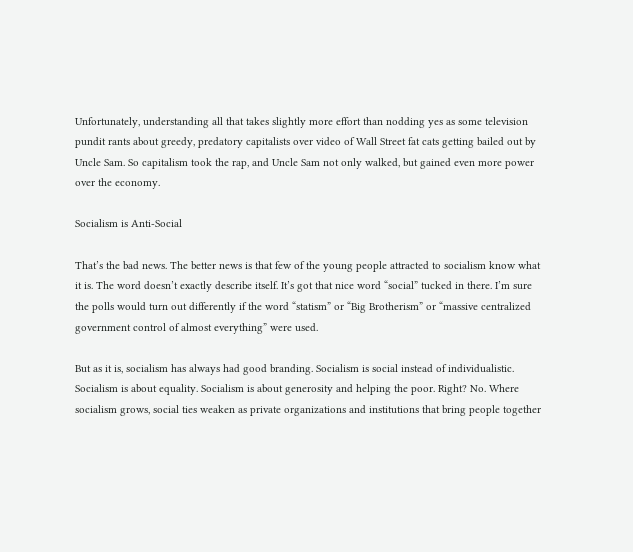Unfortunately, understanding all that takes slightly more effort than nodding yes as some television pundit rants about greedy, predatory capitalists over video of Wall Street fat cats getting bailed out by Uncle Sam. So capitalism took the rap, and Uncle Sam not only walked, but gained even more power over the economy.

Socialism is Anti-Social

That’s the bad news. The better news is that few of the young people attracted to socialism know what it is. The word doesn’t exactly describe itself. It’s got that nice word “social” tucked in there. I’m sure the polls would turn out differently if the word “statism” or “Big Brotherism” or “massive centralized government control of almost everything” were used.

But as it is, socialism has always had good branding. Socialism is social instead of individualistic. Socialism is about equality. Socialism is about generosity and helping the poor. Right? No. Where socialism grows, social ties weaken as private organizations and institutions that bring people together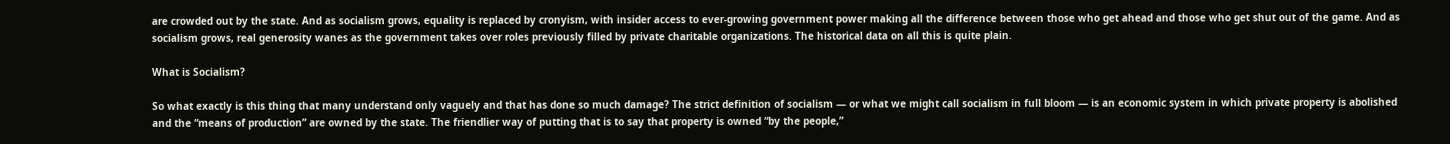are crowded out by the state. And as socialism grows, equality is replaced by cronyism, with insider access to ever-growing government power making all the difference between those who get ahead and those who get shut out of the game. And as socialism grows, real generosity wanes as the government takes over roles previously filled by private charitable organizations. The historical data on all this is quite plain.

What is Socialism?

So what exactly is this thing that many understand only vaguely and that has done so much damage? The strict definition of socialism — or what we might call socialism in full bloom — is an economic system in which private property is abolished and the “means of production” are owned by the state. The friendlier way of putting that is to say that property is owned “by the people,”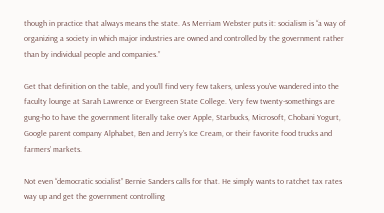though in practice that always means the state. As Merriam Webster puts it: socialism is “a way of organizing a society in which major industries are owned and controlled by the government rather than by individual people and companies.”

Get that definition on the table, and you’ll find very few takers, unless you’ve wandered into the faculty lounge at Sarah Lawrence or Evergreen State College. Very few twenty-somethings are gung-ho to have the government literally take over Apple, Starbucks, Microsoft, Chobani Yogurt, Google parent company Alphabet, Ben and Jerry’s Ice Cream, or their favorite food trucks and farmers’ markets.

Not even “democratic socialist” Bernie Sanders calls for that. He simply wants to ratchet tax rates way up and get the government controlling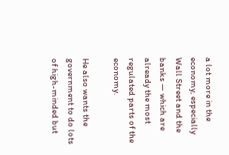a lot more in the economy, especially Wall Street and the banks — which are already the most regulated parts of the economy.

He also wants the government to do lots of high-minded but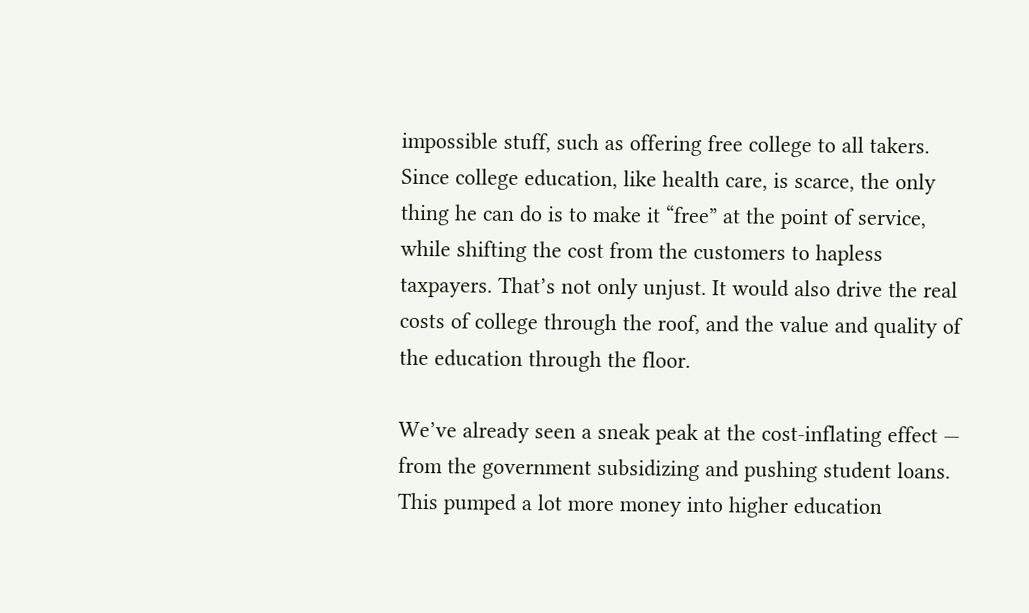impossible stuff, such as offering free college to all takers. Since college education, like health care, is scarce, the only thing he can do is to make it “free” at the point of service, while shifting the cost from the customers to hapless taxpayers. That’s not only unjust. It would also drive the real costs of college through the roof, and the value and quality of the education through the floor.

We’ve already seen a sneak peak at the cost-inflating effect — from the government subsidizing and pushing student loans. This pumped a lot more money into higher education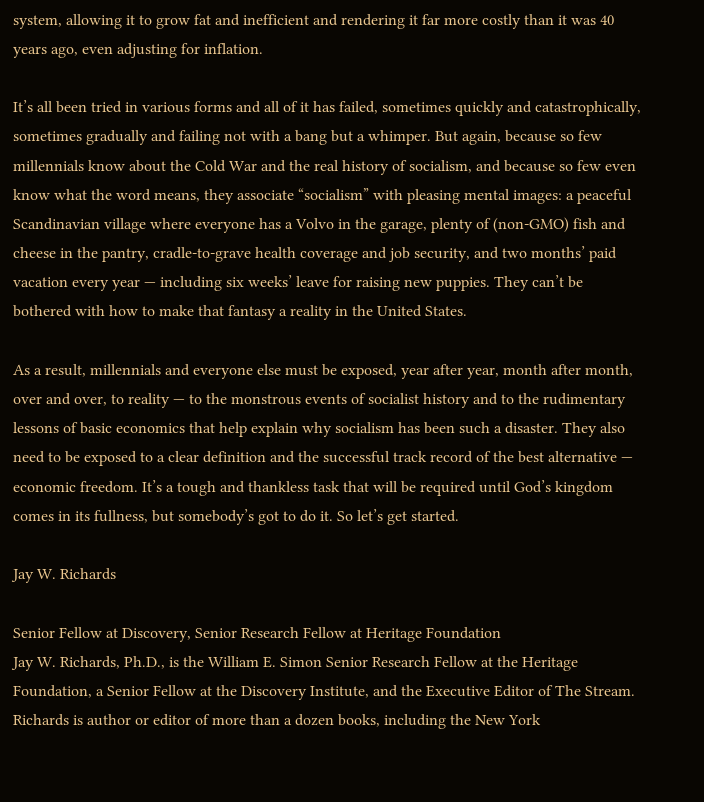system, allowing it to grow fat and inefficient and rendering it far more costly than it was 40 years ago, even adjusting for inflation.

It’s all been tried in various forms and all of it has failed, sometimes quickly and catastrophically, sometimes gradually and failing not with a bang but a whimper. But again, because so few millennials know about the Cold War and the real history of socialism, and because so few even know what the word means, they associate “socialism” with pleasing mental images: a peaceful Scandinavian village where everyone has a Volvo in the garage, plenty of (non-GMO) fish and cheese in the pantry, cradle-to-grave health coverage and job security, and two months’ paid vacation every year — including six weeks’ leave for raising new puppies. They can’t be bothered with how to make that fantasy a reality in the United States.

As a result, millennials and everyone else must be exposed, year after year, month after month, over and over, to reality — to the monstrous events of socialist history and to the rudimentary lessons of basic economics that help explain why socialism has been such a disaster. They also need to be exposed to a clear definition and the successful track record of the best alternative — economic freedom. It’s a tough and thankless task that will be required until God’s kingdom comes in its fullness, but somebody’s got to do it. So let’s get started.

Jay W. Richards

Senior Fellow at Discovery, Senior Research Fellow at Heritage Foundation
Jay W. Richards, Ph.D., is the William E. Simon Senior Research Fellow at the Heritage Foundation, a Senior Fellow at the Discovery Institute, and the Executive Editor of The Stream. Richards is author or editor of more than a dozen books, including the New York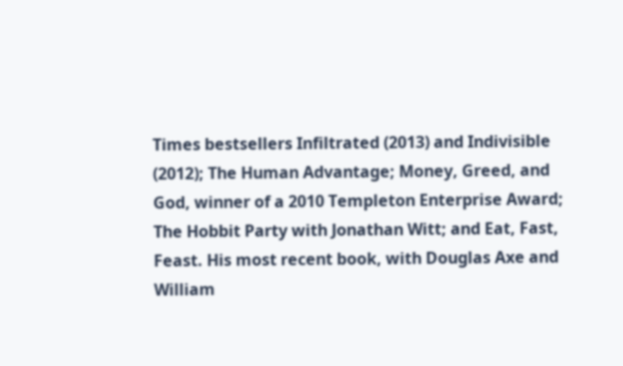Times bestsellers Infiltrated (2013) and Indivisible (2012); The Human Advantage; Money, Greed, and God, winner of a 2010 Templeton Enterprise Award; The Hobbit Party with Jonathan Witt; and Eat, Fast, Feast. His most recent book, with Douglas Axe and William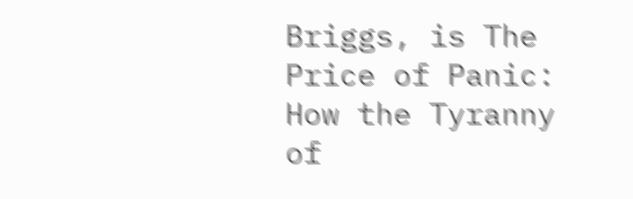Briggs, is The Price of Panic: How the Tyranny of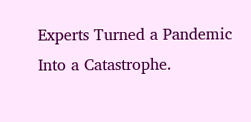Experts Turned a Pandemic Into a Catastrophe.